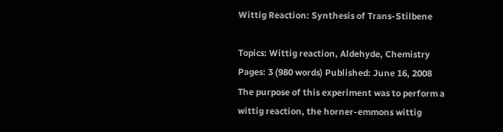Wittig Reaction: Synthesis of Trans-Stilbene

Topics: Wittig reaction, Aldehyde, Chemistry Pages: 3 (980 words) Published: June 16, 2008
The purpose of this experiment was to perform a wittig reaction, the horner-emmons wittig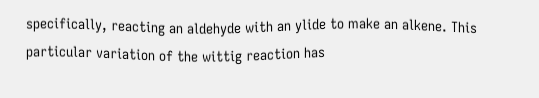specifically, reacting an aldehyde with an ylide to make an alkene. This particular variation of the wittig reaction has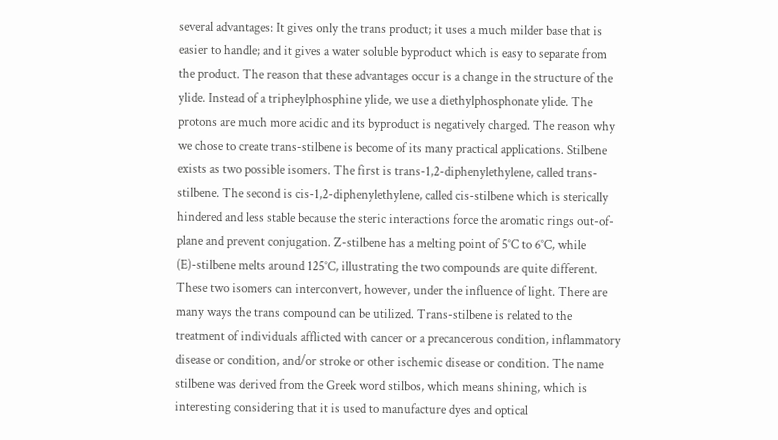several advantages: It gives only the trans product; it uses a much milder base that is easier to handle; and it gives a water soluble byproduct which is easy to separate from the product. The reason that these advantages occur is a change in the structure of the ylide. Instead of a tripheylphosphine ylide, we use a diethylphosphonate ylide. The protons are much more acidic and its byproduct is negatively charged. The reason why we chose to create trans-stilbene is become of its many practical applications. Stilbene exists as two possible isomers. The first is trans-1,2-diphenylethylene, called trans-stilbene. The second is cis-1,2-diphenylethylene, called cis-stilbene which is sterically hindered and less stable because the steric interactions force the aromatic rings out-of-plane and prevent conjugation. Z-stilbene has a melting point of 5°C to 6°C, while (E)-stilbene melts around 125°C, illustrating the two compounds are quite different. These two isomers can interconvert, however, under the influence of light. There are many ways the trans compound can be utilized. Trans-stilbene is related to the treatment of individuals afflicted with cancer or a precancerous condition, inflammatory disease or condition, and/or stroke or other ischemic disease or condition. The name stilbene was derived from the Greek word stilbos, which means shining, which is interesting considering that it is used to manufacture dyes and optical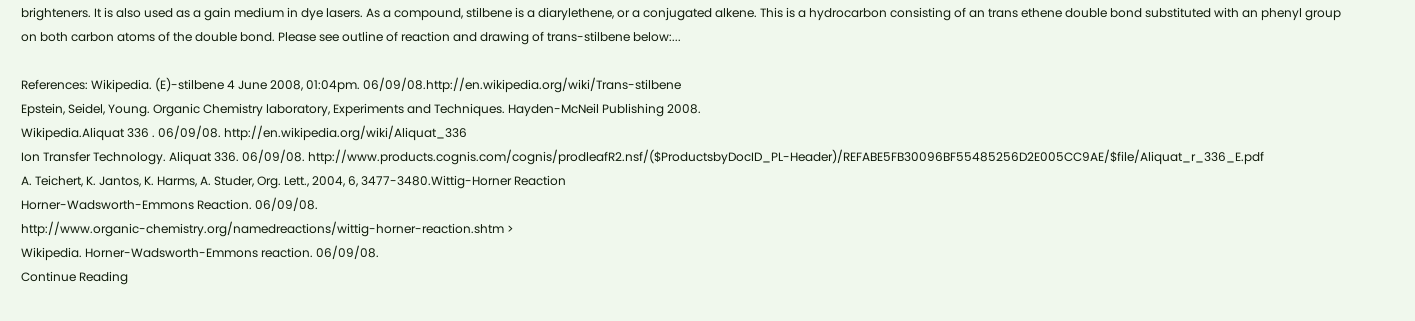brighteners. It is also used as a gain medium in dye lasers. As a compound, stilbene is a diarylethene, or a conjugated alkene. This is a hydrocarbon consisting of an trans ethene double bond substituted with an phenyl group on both carbon atoms of the double bond. Please see outline of reaction and drawing of trans-stilbene below:...

References: Wikipedia. (E)-stilbene 4 June 2008, 01:04pm. 06/09/08.http://en.wikipedia.org/wiki/Trans-stilbene
Epstein, Seidel, Young. Organic Chemistry laboratory, Experiments and Techniques. Hayden-McNeil Publishing 2008.
Wikipedia.Aliquat 336 . 06/09/08. http://en.wikipedia.org/wiki/Aliquat_336
Ion Transfer Technology. Aliquat 336. 06/09/08. http://www.products.cognis.com/cognis/prodleafR2.nsf/($ProductsbyDocID_PL-Header)/REFABE5FB30096BF55485256D2E005CC9AE/$file/Aliquat_r_336_E.pdf
A. Teichert, K. Jantos, K. Harms, A. Studer, Org. Lett., 2004, 6, 3477-3480.Wittig-Horner Reaction
Horner-Wadsworth-Emmons Reaction. 06/09/08.
http://www.organic-chemistry.org/namedreactions/wittig-horner-reaction.shtm >
Wikipedia. Horner-Wadsworth-Emmons reaction. 06/09/08.
Continue Reading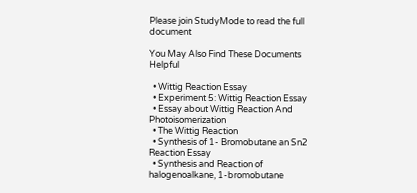Please join StudyMode to read the full document

You May Also Find These Documents Helpful

  • Wittig Reaction Essay
  • Experiment 5: Wittig Reaction Essay
  • Essay about Wittig Reaction And Photoisomerization
  • The Wittig Reaction
  • Synthesis of 1- Bromobutane an Sn2 Reaction Essay
  • Synthesis and Reaction of halogenoalkane, 1-bromobutane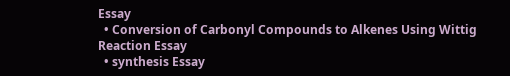Essay
  • Conversion of Carbonyl Compounds to Alkenes Using Wittig Reaction Essay
  • synthesis Essay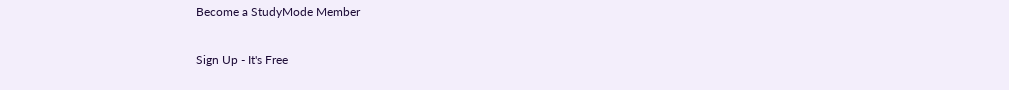Become a StudyMode Member

Sign Up - It's Free